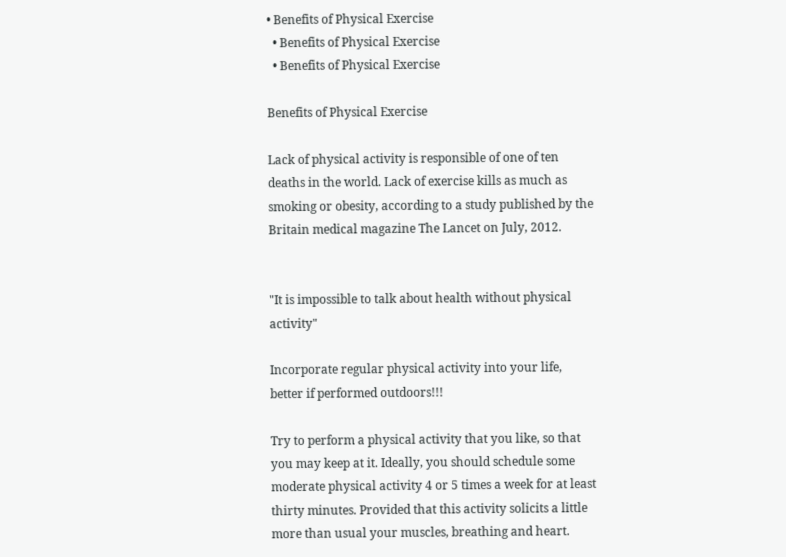• Benefits of Physical Exercise
  • Benefits of Physical Exercise
  • Benefits of Physical Exercise

Benefits of Physical Exercise

Lack of physical activity is responsible of one of ten deaths in the world. Lack of exercise kills as much as smoking or obesity, according to a study published by the Britain medical magazine The Lancet on July, 2012.


"It is impossible to talk about health without physical activity"

Incorporate regular physical activity into your life, better if performed outdoors!!!

Try to perform a physical activity that you like, so that you may keep at it. Ideally, you should schedule some moderate physical activity 4 or 5 times a week for at least thirty minutes. Provided that this activity solicits a little more than usual your muscles, breathing and heart.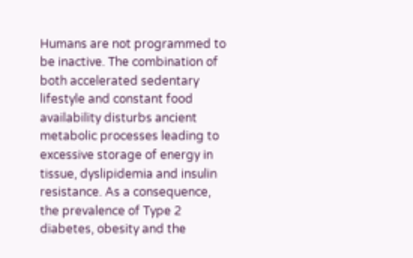Humans are not programmed to be inactive. The combination of both accelerated sedentary lifestyle and constant food availability disturbs ancient metabolic processes leading to excessive storage of energy in tissue, dyslipidemia and insulin resistance. As a consequence, the prevalence of Type 2 diabetes, obesity and the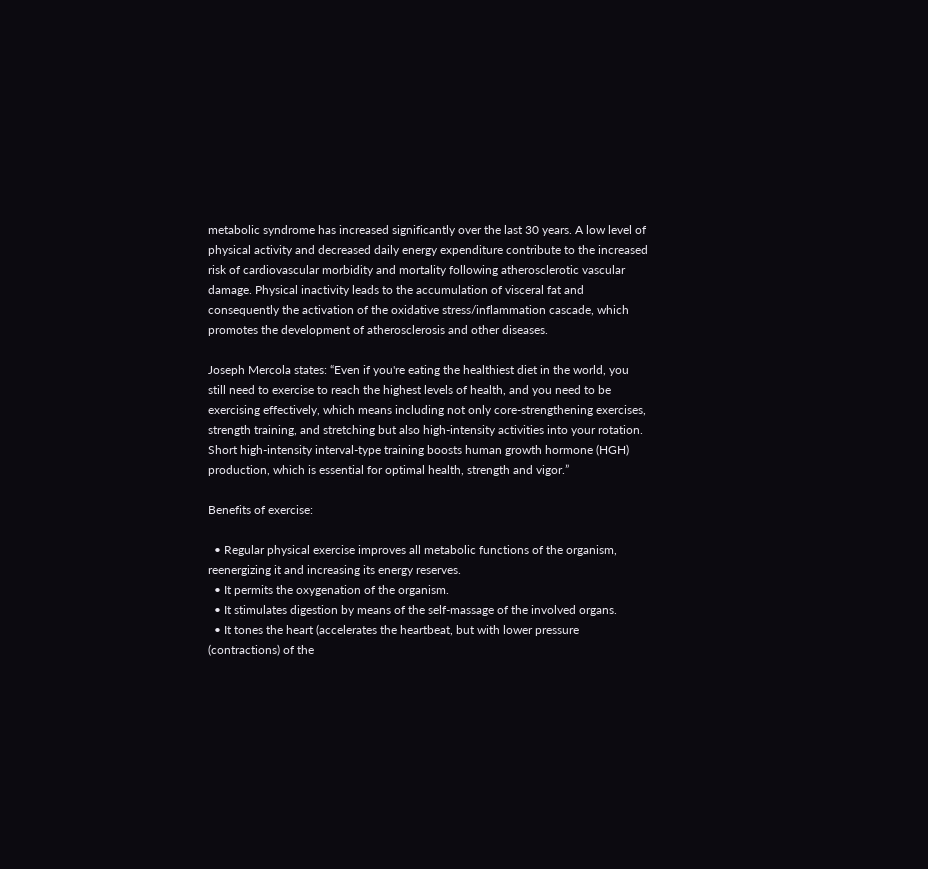metabolic syndrome has increased significantly over the last 30 years. A low level of physical activity and decreased daily energy expenditure contribute to the increased risk of cardiovascular morbidity and mortality following atherosclerotic vascular damage. Physical inactivity leads to the accumulation of visceral fat and consequently the activation of the oxidative stress/inflammation cascade, which promotes the development of atherosclerosis and other diseases.

Joseph Mercola states: “Even if you're eating the healthiest diet in the world, you still need to exercise to reach the highest levels of health, and you need to be exercising effectively, which means including not only core-strengthening exercises, strength training, and stretching but also high-intensity activities into your rotation. Short high-intensity interval-type training boosts human growth hormone (HGH) production, which is essential for optimal health, strength and vigor.”

Benefits of exercise:

  • Regular physical exercise improves all metabolic functions of the organism, reenergizing it and increasing its energy reserves.
  • It permits the oxygenation of the organism.
  • It stimulates digestion by means of the self-massage of the involved organs.
  • It tones the heart (accelerates the heartbeat, but with lower pressure (contractions) of the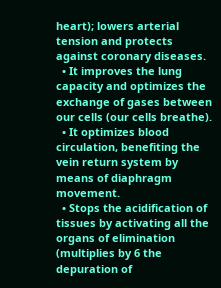heart); lowers arterial tension and protects against coronary diseases.
  • It improves the lung capacity and optimizes the exchange of gases between our cells (our cells breathe).
  • It optimizes blood circulation, benefiting the vein return system by means of diaphragm movement.
  • Stops the acidification of tissues by activating all the organs of elimination (multiplies by 6 the depuration of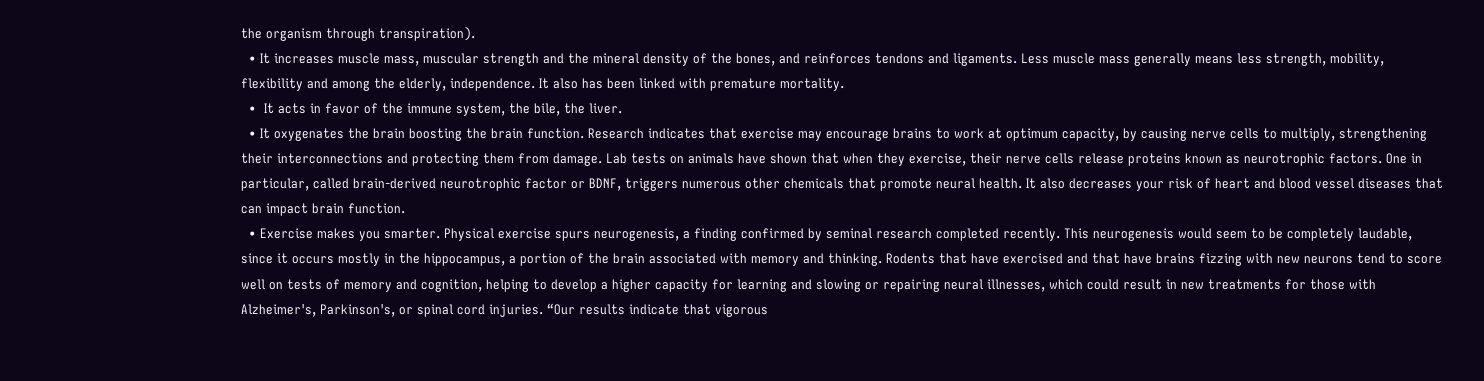the organism through transpiration).
  • It increases muscle mass, muscular strength and the mineral density of the bones, and reinforces tendons and ligaments. Less muscle mass generally means less strength, mobility, flexibility and among the elderly, independence. It also has been linked with premature mortality.
  •  It acts in favor of the immune system, the bile, the liver.
  • It oxygenates the brain boosting the brain function. Research indicates that exercise may encourage brains to work at optimum capacity, by causing nerve cells to multiply, strengthening their interconnections and protecting them from damage. Lab tests on animals have shown that when they exercise, their nerve cells release proteins known as neurotrophic factors. One in particular, called brain-derived neurotrophic factor or BDNF, triggers numerous other chemicals that promote neural health. It also decreases your risk of heart and blood vessel diseases that can impact brain function.
  • Exercise makes you smarter. Physical exercise spurs neurogenesis, a finding confirmed by seminal research completed recently. This neurogenesis would seem to be completely laudable, since it occurs mostly in the hippocampus, a portion of the brain associated with memory and thinking. Rodents that have exercised and that have brains fizzing with new neurons tend to score well on tests of memory and cognition, helping to develop a higher capacity for learning and slowing or repairing neural illnesses, which could result in new treatments for those with Alzheimer's, Parkinson's, or spinal cord injuries. “Our results indicate that vigorous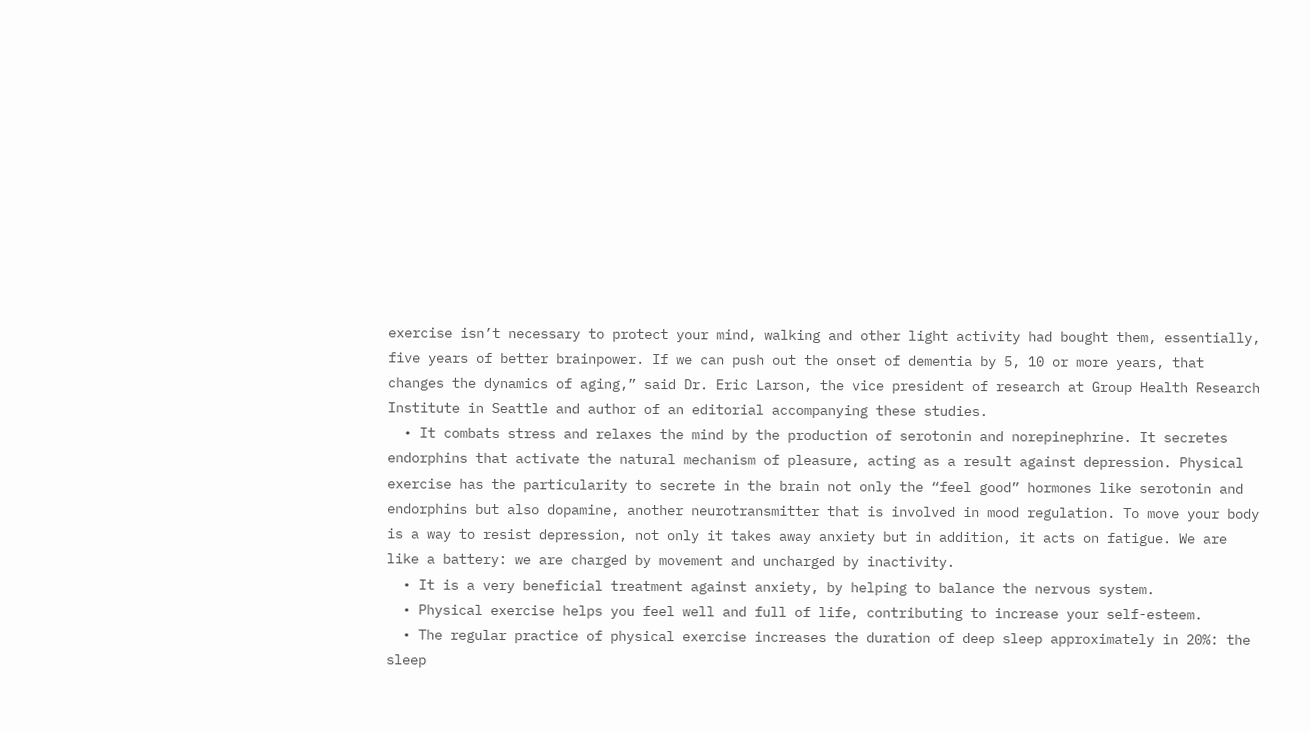exercise isn’t necessary to protect your mind, walking and other light activity had bought them, essentially, five years of better brainpower. If we can push out the onset of dementia by 5, 10 or more years, that changes the dynamics of aging,” said Dr. Eric Larson, the vice president of research at Group Health Research Institute in Seattle and author of an editorial accompanying these studies.
  • It combats stress and relaxes the mind by the production of serotonin and norepinephrine. It secretes endorphins that activate the natural mechanism of pleasure, acting as a result against depression. Physical exercise has the particularity to secrete in the brain not only the “feel good” hormones like serotonin and endorphins but also dopamine, another neurotransmitter that is involved in mood regulation. To move your body is a way to resist depression, not only it takes away anxiety but in addition, it acts on fatigue. We are like a battery: we are charged by movement and uncharged by inactivity.
  • It is a very beneficial treatment against anxiety, by helping to balance the nervous system.
  • Physical exercise helps you feel well and full of life, contributing to increase your self-esteem.
  • The regular practice of physical exercise increases the duration of deep sleep approximately in 20%: the sleep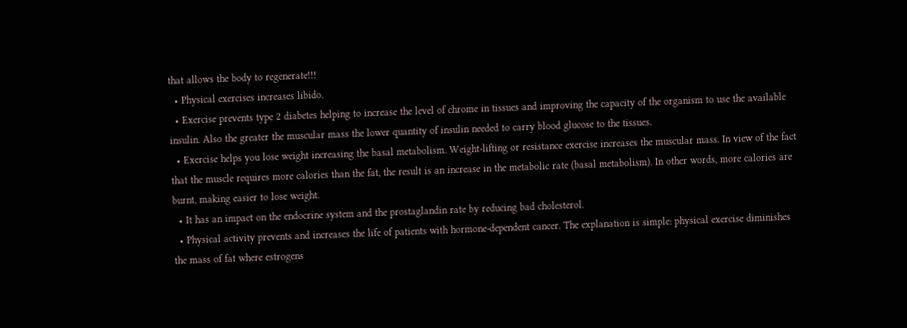that allows the body to regenerate!!!
  • Physical exercises increases libido.
  • Exercise prevents type 2 diabetes helping to increase the level of chrome in tissues and improving the capacity of the organism to use the available insulin. Also the greater the muscular mass the lower quantity of insulin needed to carry blood glucose to the tissues.
  • Exercise helps you lose weight increasing the basal metabolism. Weight-lifting or resistance exercise increases the muscular mass. In view of the fact that the muscle requires more calories than the fat, the result is an increase in the metabolic rate (basal metabolism). In other words, more calories are burnt, making easier to lose weight.
  • It has an impact on the endocrine system and the prostaglandin rate by reducing bad cholesterol.
  • Physical activity prevents and increases the life of patients with hormone-dependent cancer. The explanation is simple: physical exercise diminishes the mass of fat where estrogens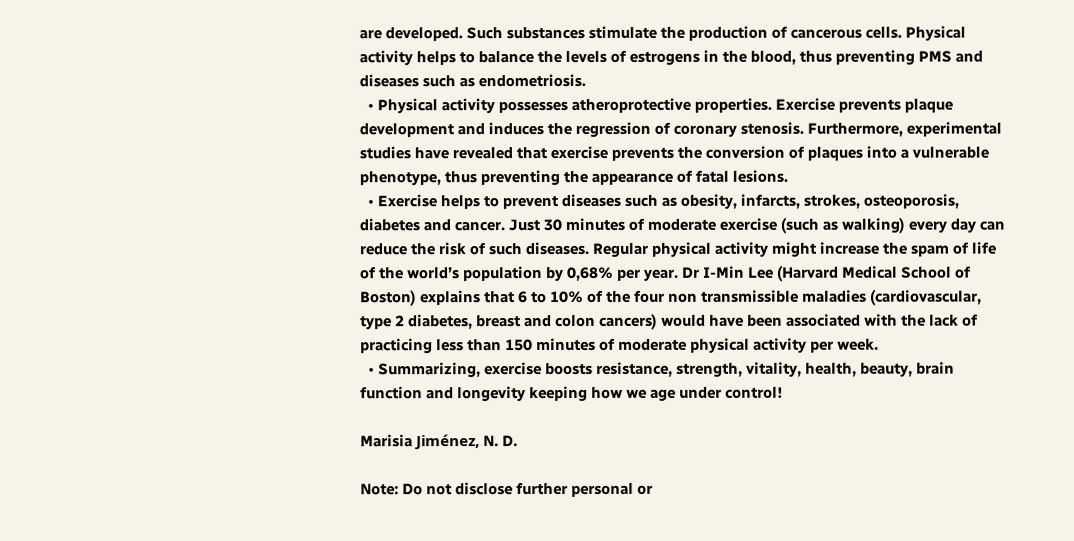are developed. Such substances stimulate the production of cancerous cells. Physical activity helps to balance the levels of estrogens in the blood, thus preventing PMS and diseases such as endometriosis.
  • Physical activity possesses atheroprotective properties. Exercise prevents plaque development and induces the regression of coronary stenosis. Furthermore, experimental studies have revealed that exercise prevents the conversion of plaques into a vulnerable phenotype, thus preventing the appearance of fatal lesions.
  • Exercise helps to prevent diseases such as obesity, infarcts, strokes, osteoporosis, diabetes and cancer. Just 30 minutes of moderate exercise (such as walking) every day can reduce the risk of such diseases. Regular physical activity might increase the spam of life of the world’s population by 0,68% per year. Dr I-Min Lee (Harvard Medical School of Boston) explains that 6 to 10% of the four non transmissible maladies (cardiovascular, type 2 diabetes, breast and colon cancers) would have been associated with the lack of practicing less than 150 minutes of moderate physical activity per week.
  • Summarizing, exercise boosts resistance, strength, vitality, health, beauty, brain function and longevity keeping how we age under control!

Marisia Jiménez, N. D.

Note: Do not disclose further personal or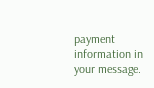payment information in your message.